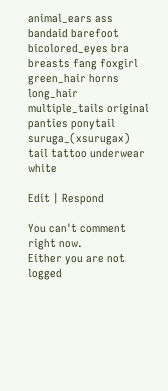animal_ears ass bandaid barefoot bicolored_eyes bra breasts fang foxgirl green_hair horns long_hair multiple_tails original panties ponytail suruga_(xsurugax) tail tattoo underwear white

Edit | Respond

You can't comment right now.
Either you are not logged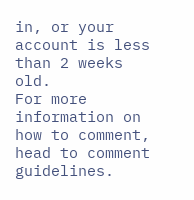in, or your account is less than 2 weeks old.
For more information on how to comment, head to comment guidelines.